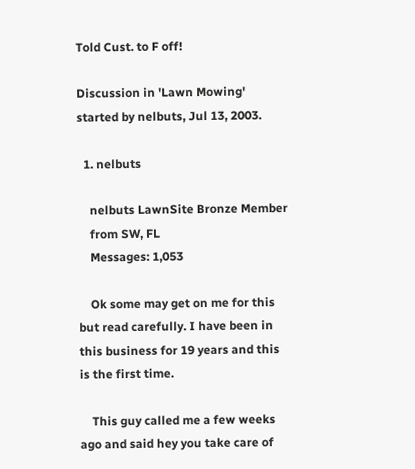Told Cust. to F off!

Discussion in 'Lawn Mowing' started by nelbuts, Jul 13, 2003.

  1. nelbuts

    nelbuts LawnSite Bronze Member
    from SW, FL
    Messages: 1,053

    Ok some may get on me for this but read carefully. I have been in this business for 19 years and this is the first time.

    This guy called me a few weeks ago and said hey you take care of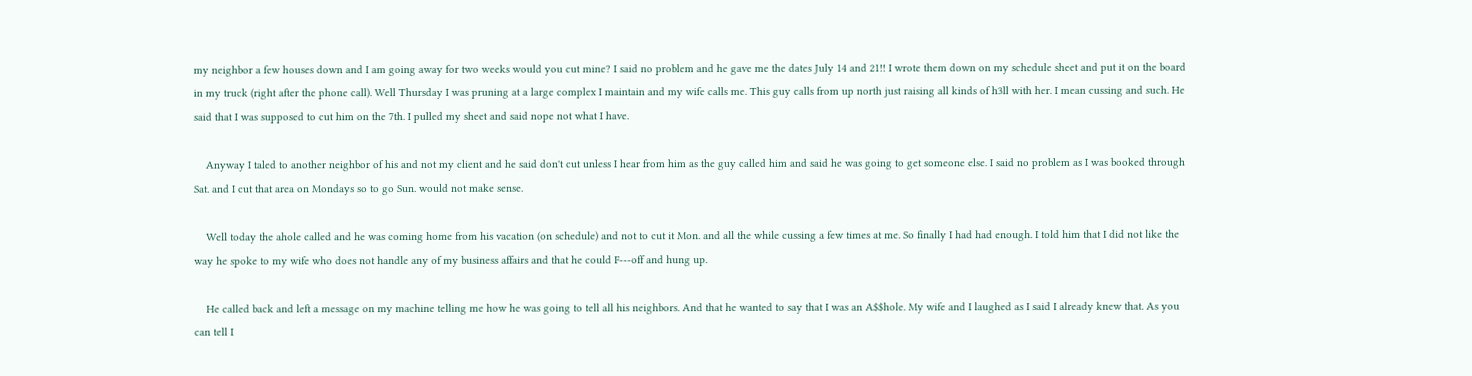my neighbor a few houses down and I am going away for two weeks would you cut mine? I said no problem and he gave me the dates July 14 and 21!! I wrote them down on my schedule sheet and put it on the board in my truck (right after the phone call). Well Thursday I was pruning at a large complex I maintain and my wife calls me. This guy calls from up north just raising all kinds of h3ll with her. I mean cussing and such. He said that I was supposed to cut him on the 7th. I pulled my sheet and said nope not what I have.

    Anyway I taled to another neighbor of his and not my client and he said don't cut unless I hear from him as the guy called him and said he was going to get someone else. I said no problem as I was booked through Sat. and I cut that area on Mondays so to go Sun. would not make sense.

    Well today the ahole called and he was coming home from his vacation (on schedule) and not to cut it Mon. and all the while cussing a few times at me. So finally I had had enough. I told him that I did not like the way he spoke to my wife who does not handle any of my business affairs and that he could F---off and hung up.

    He called back and left a message on my machine telling me how he was going to tell all his neighbors. And that he wanted to say that I was an A$$hole. My wife and I laughed as I said I already knew that. As you can tell I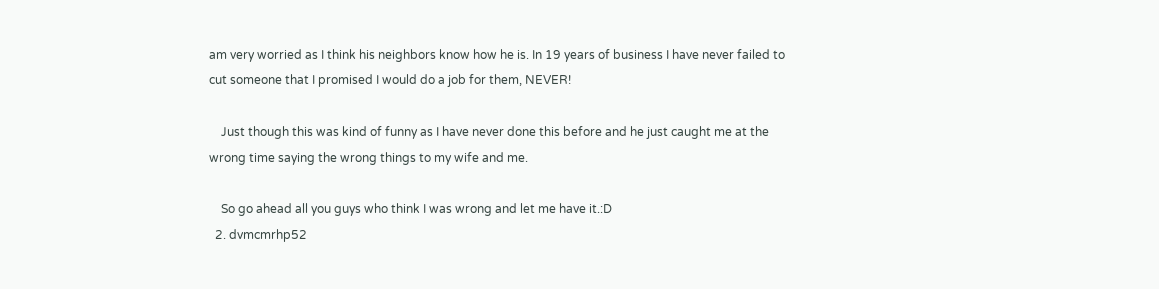am very worried as I think his neighbors know how he is. In 19 years of business I have never failed to cut someone that I promised I would do a job for them, NEVER!

    Just though this was kind of funny as I have never done this before and he just caught me at the wrong time saying the wrong things to my wife and me.

    So go ahead all you guys who think I was wrong and let me have it.:D
  2. dvmcmrhp52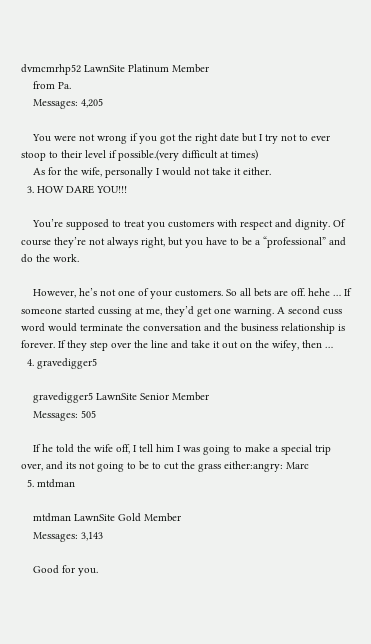dvmcmrhp52 LawnSite Platinum Member
    from Pa.
    Messages: 4,205

    You were not wrong if you got the right date but I try not to ever stoop to their level if possible.(very difficult at times)
    As for the wife, personally I would not take it either.
  3. HOW DARE YOU!!!

    You’re supposed to treat you customers with respect and dignity. Of course they’re not always right, but you have to be a “professional” and do the work.

    However, he’s not one of your customers. So all bets are off. hehe … If someone started cussing at me, they’d get one warning. A second cuss word would terminate the conversation and the business relationship is forever. If they step over the line and take it out on the wifey, then …
  4. gravedigger5

    gravedigger5 LawnSite Senior Member
    Messages: 505

    If he told the wife off, I tell him I was going to make a special trip over, and its not going to be to cut the grass either:angry: Marc
  5. mtdman

    mtdman LawnSite Gold Member
    Messages: 3,143

    Good for you.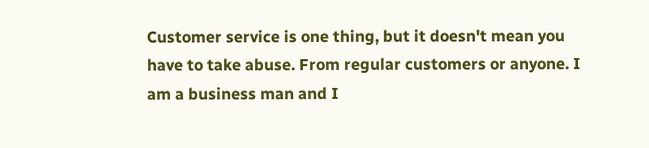Customer service is one thing, but it doesn't mean you have to take abuse. From regular customers or anyone. I am a business man and I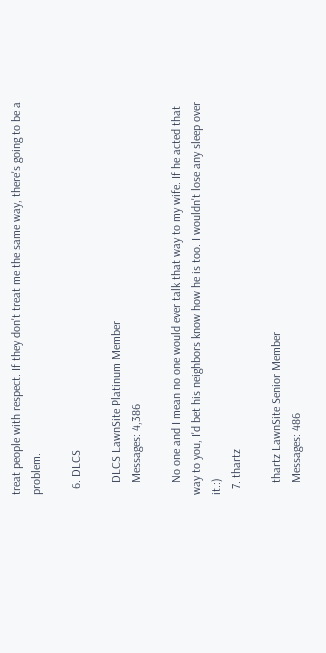treat people with respect. If they don't treat me the same way, there's going to be a problem.

  6. DLCS

    DLCS LawnSite Platinum Member
    Messages: 4,386

    No one and I mean no one would ever talk that way to my wife. If he acted that way to you, I'd bet his neighbors know how he is too. I wouldn't lose any sleep over it.:)
  7. thartz

    thartz LawnSite Senior Member
    Messages: 486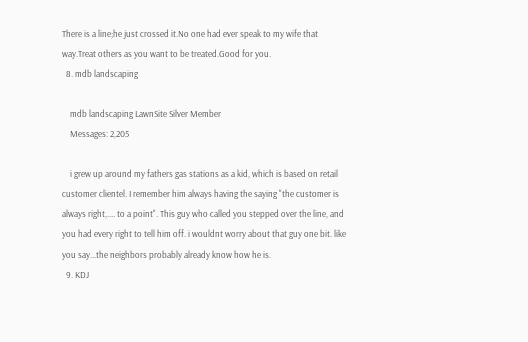There is a line;he just crossed it.No one had ever speak to my wife that way.Treat others as you want to be treated.Good for you.
  8. mdb landscaping

    mdb landscaping LawnSite Silver Member
    Messages: 2,205

    i grew up around my fathers gas stations as a kid, which is based on retail customer clientel. I remember him always having the saying "the customer is always right,.... to a point". This guy who called you stepped over the line, and you had every right to tell him off. i wouldnt worry about that guy one bit. like you say...the neighbors probably already know how he is.
  9. KDJ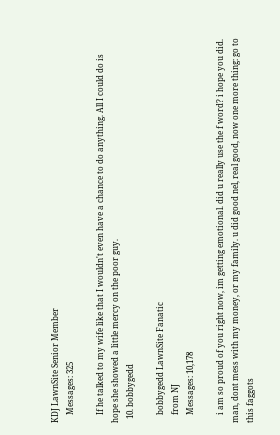KDJ LawnSite Senior Member
    Messages: 325

    If he talked to my wife like that I wouldn't even have a chance to do anything. All I could do is hope she showed a little mercy on the poor guy.
  10. bobbygedd

    bobbygedd LawnSite Fanatic
    from NJ
    Messages: 10,178

    i am so proud of you right now, im getting emotional. did u really use the f word? i hope you did. man, dont mess with my money, or my family. u did good nel, real good, now one more thing: go to this faggots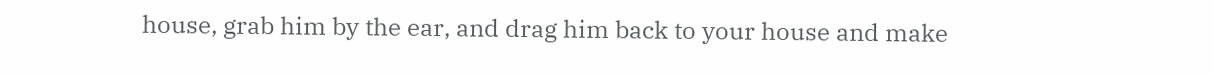house, grab him by the ear, and drag him back to your house and make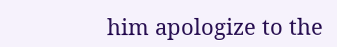him apologize to the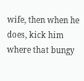wife, then when he does, kick him where that bungy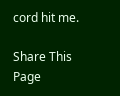cord hit me.

Share This Page